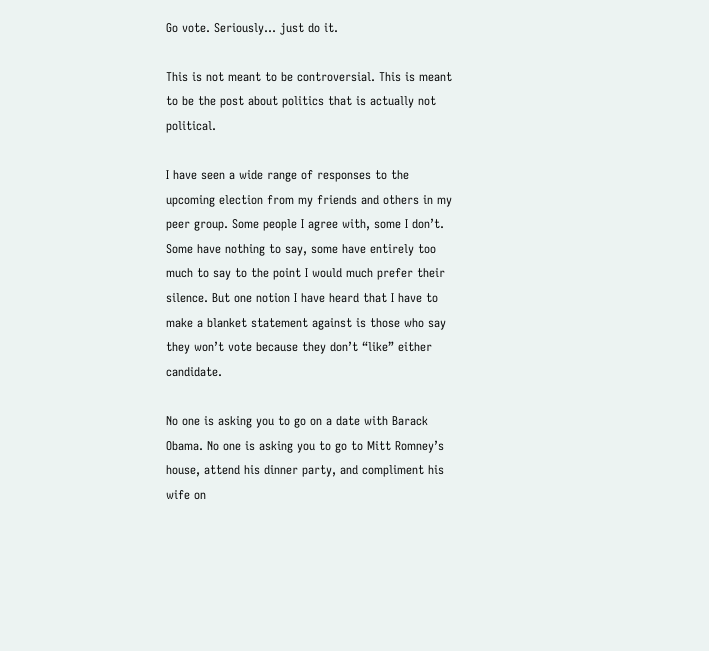Go vote. Seriously… just do it.

This is not meant to be controversial. This is meant to be the post about politics that is actually not political.

I have seen a wide range of responses to the upcoming election from my friends and others in my peer group. Some people I agree with, some I don’t. Some have nothing to say, some have entirely too much to say to the point I would much prefer their silence. But one notion I have heard that I have to make a blanket statement against is those who say they won’t vote because they don’t “like” either candidate.

No one is asking you to go on a date with Barack Obama. No one is asking you to go to Mitt Romney’s house, attend his dinner party, and compliment his wife on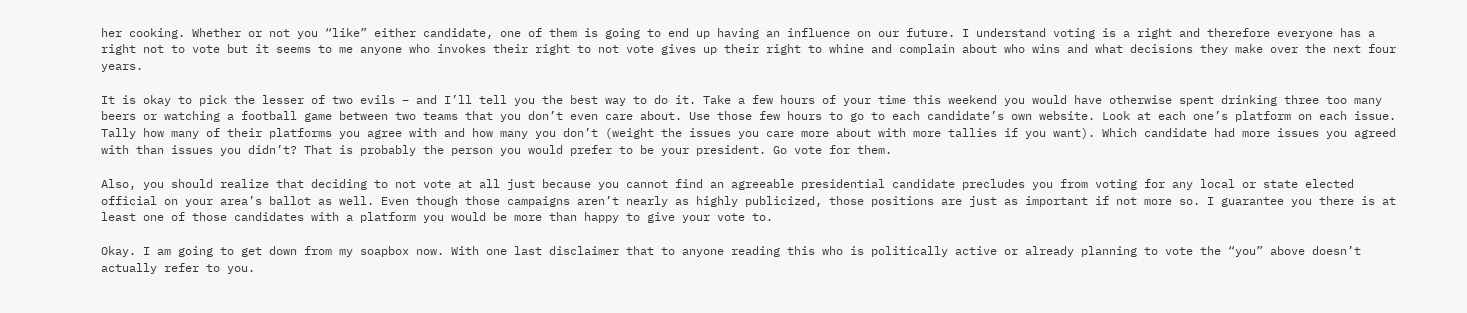her cooking. Whether or not you “like” either candidate, one of them is going to end up having an influence on our future. I understand voting is a right and therefore everyone has a right not to vote but it seems to me anyone who invokes their right to not vote gives up their right to whine and complain about who wins and what decisions they make over the next four years.

It is okay to pick the lesser of two evils – and I’ll tell you the best way to do it. Take a few hours of your time this weekend you would have otherwise spent drinking three too many beers or watching a football game between two teams that you don’t even care about. Use those few hours to go to each candidate’s own website. Look at each one’s platform on each issue. Tally how many of their platforms you agree with and how many you don’t (weight the issues you care more about with more tallies if you want). Which candidate had more issues you agreed with than issues you didn’t? That is probably the person you would prefer to be your president. Go vote for them.

Also, you should realize that deciding to not vote at all just because you cannot find an agreeable presidential candidate precludes you from voting for any local or state elected official on your area’s ballot as well. Even though those campaigns aren’t nearly as highly publicized, those positions are just as important if not more so. I guarantee you there is at least one of those candidates with a platform you would be more than happy to give your vote to.

Okay. I am going to get down from my soapbox now. With one last disclaimer that to anyone reading this who is politically active or already planning to vote the “you” above doesn’t actually refer to you.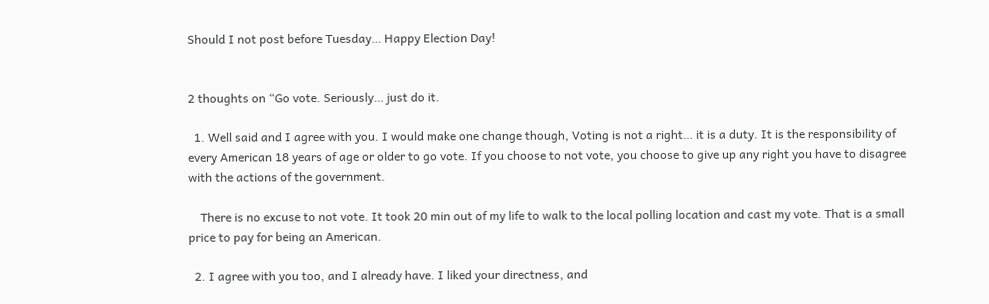Should I not post before Tuesday… Happy Election Day!


2 thoughts on “Go vote. Seriously… just do it.

  1. Well said and I agree with you. I would make one change though, Voting is not a right… it is a duty. It is the responsibility of every American 18 years of age or older to go vote. If you choose to not vote, you choose to give up any right you have to disagree with the actions of the government.

    There is no excuse to not vote. It took 20 min out of my life to walk to the local polling location and cast my vote. That is a small price to pay for being an American.

  2. I agree with you too, and I already have. I liked your directness, and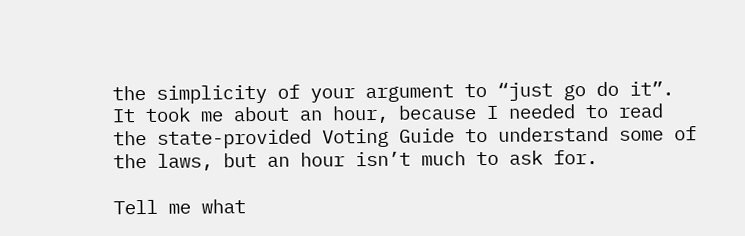the simplicity of your argument to “just go do it”. It took me about an hour, because I needed to read the state-provided Voting Guide to understand some of the laws, but an hour isn’t much to ask for.

Tell me what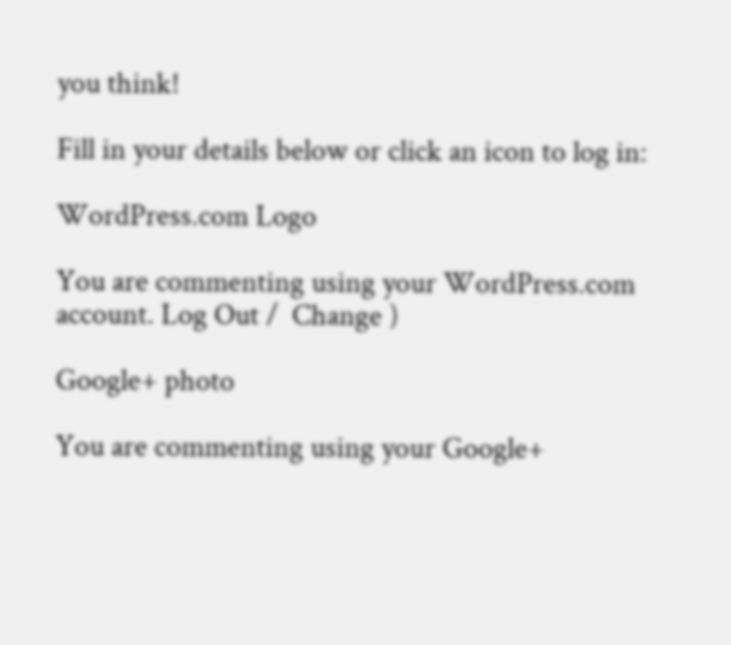you think!

Fill in your details below or click an icon to log in:

WordPress.com Logo

You are commenting using your WordPress.com account. Log Out /  Change )

Google+ photo

You are commenting using your Google+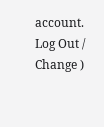account. Log Out /  Change )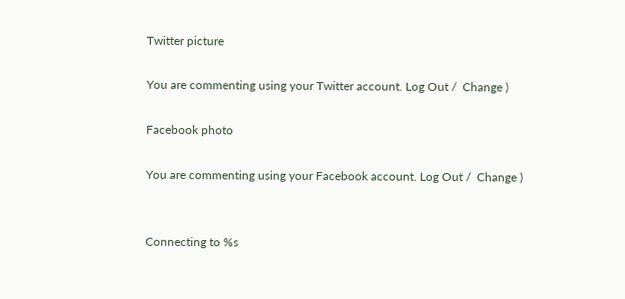Twitter picture

You are commenting using your Twitter account. Log Out /  Change )

Facebook photo

You are commenting using your Facebook account. Log Out /  Change )


Connecting to %s